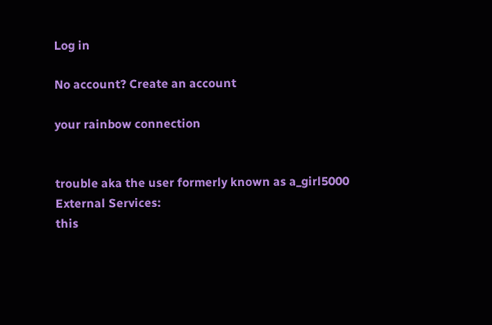Log in

No account? Create an account

your rainbow connection


trouble aka the user formerly known as a_girl5000
External Services:
this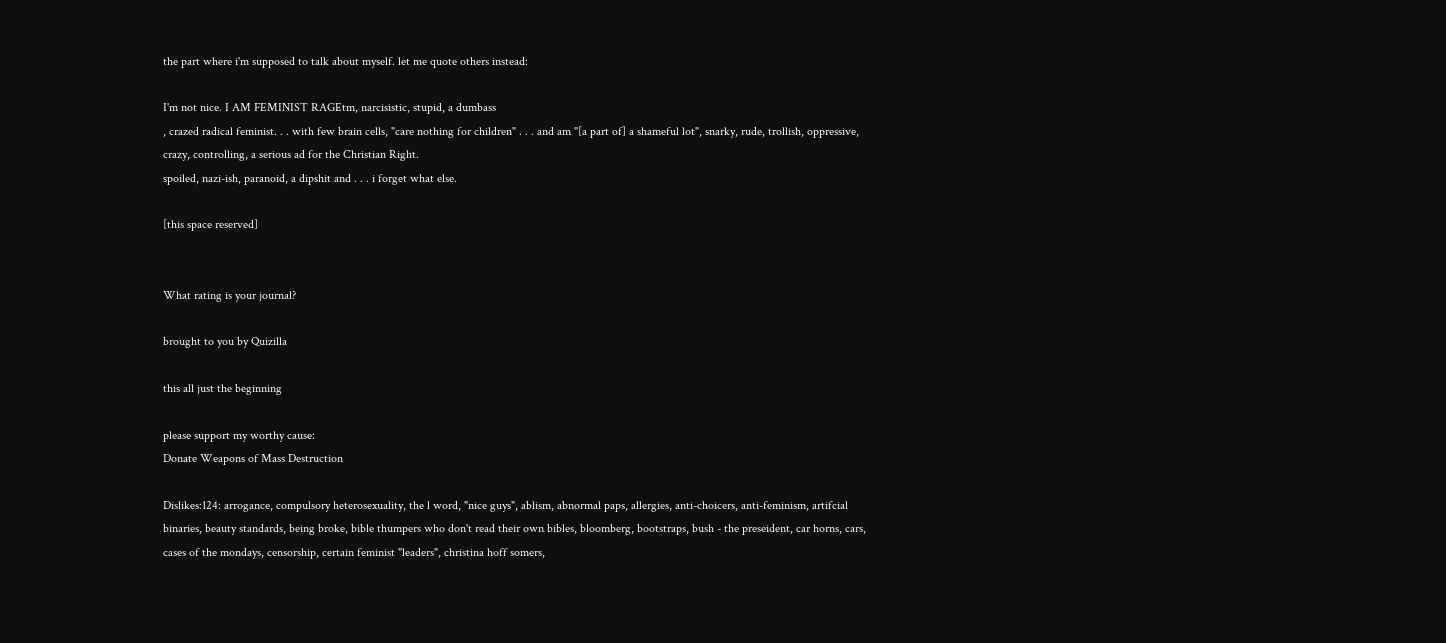the part where i'm supposed to talk about myself. let me quote others instead:

I'm not nice. I AM FEMINIST RAGEtm, narcisistic, stupid, a dumbass
, crazed radical feminist. . . with few brain cells, "care nothing for children" . . . and am "[a part of] a shameful lot", snarky, rude, trollish, oppressive, crazy, controlling, a serious ad for the Christian Right.
spoiled, nazi-ish, paranoid, a dipshit and . . . i forget what else.

[this space reserved]


What rating is your journal?

brought to you by Quizilla

this all just the beginning

please support my worthy cause:
Donate Weapons of Mass Destruction

Dislikes:124: arrogance, compulsory heterosexuality, the l word, "nice guys", ablism, abnormal paps, allergies, anti-choicers, anti-feminism, artifcial binaries, beauty standards, being broke, bible thumpers who don't read their own bibles, bloomberg, bootstraps, bush - the preseident, car horns, cars, cases of the mondays, censorship, certain feminist "leaders", christina hoff somers,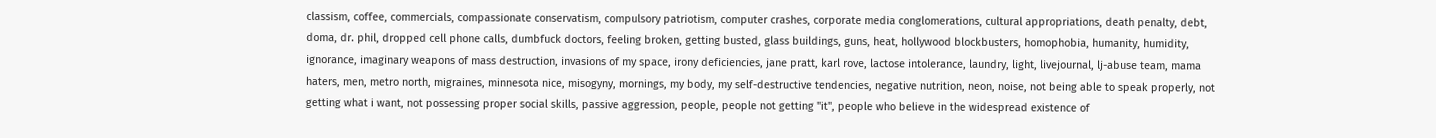classism, coffee, commercials, compassionate conservatism, compulsory patriotism, computer crashes, corporate media conglomerations, cultural appropriations, death penalty, debt, doma, dr. phil, dropped cell phone calls, dumbfuck doctors, feeling broken, getting busted, glass buildings, guns, heat, hollywood blockbusters, homophobia, humanity, humidity, ignorance, imaginary weapons of mass destruction, invasions of my space, irony deficiencies, jane pratt, karl rove, lactose intolerance, laundry, light, livejournal, lj-abuse team, mama haters, men, metro north, migraines, minnesota nice, misogyny, mornings, my body, my self-destructive tendencies, negative nutrition, neon, noise, not being able to speak properly, not getting what i want, not possessing proper social skills, passive aggression, people, people not getting "it", people who believe in the widespread existence of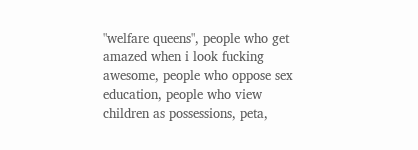"welfare queens", people who get amazed when i look fucking awesome, people who oppose sex education, people who view children as possessions, peta,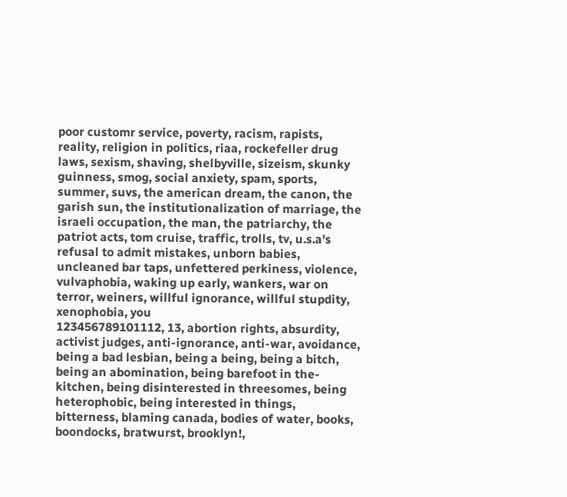poor customr service, poverty, racism, rapists, reality, religion in politics, riaa, rockefeller drug laws, sexism, shaving, shelbyville, sizeism, skunky guinness, smog, social anxiety, spam, sports, summer, suvs, the american dream, the canon, the garish sun, the institutionalization of marriage, the israeli occupation, the man, the patriarchy, the patriot acts, tom cruise, traffic, trolls, tv, u.s.a's refusal to admit mistakes, unborn babies, uncleaned bar taps, unfettered perkiness, violence, vulvaphobia, waking up early, wankers, war on terror, weiners, willful ignorance, willful stupdity, xenophobia, you
123456789101112, 13, abortion rights, absurdity, activist judges, anti-ignorance, anti-war, avoidance, being a bad lesbian, being a being, being a bitch, being an abomination, being barefoot in the-kitchen, being disinterested in threesomes, being heterophobic, being interested in things, bitterness, blaming canada, bodies of water, books, boondocks, bratwurst, brooklyn!,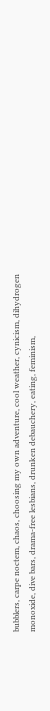bubblers, carpe noctem, chaos, choosing my own adventure, cool weather, cynicism, dihydrogen monoxide, dive bars, drama-free lesbians, drunken debauchery, eating, feminism,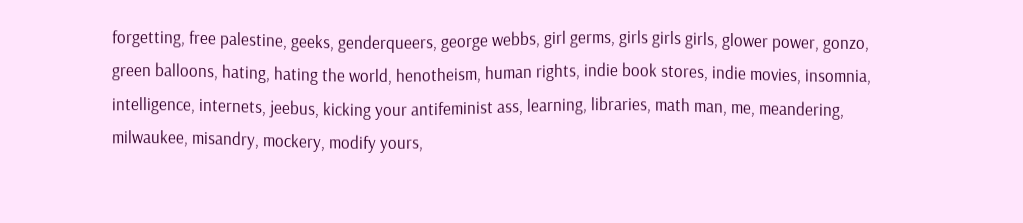forgetting, free palestine, geeks, genderqueers, george webbs, girl germs, girls girls girls, glower power, gonzo, green balloons, hating, hating the world, henotheism, human rights, indie book stores, indie movies, insomnia, intelligence, internets, jeebus, kicking your antifeminist ass, learning, libraries, math man, me, meandering, milwaukee, misandry, mockery, modify yours,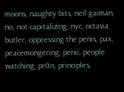moons, naughty bits, neil gaiman, no, not capitalizing, nyc, octavia butler, oppressing the penis, pax, peacemongering, penii, people watching, pr0n, principles,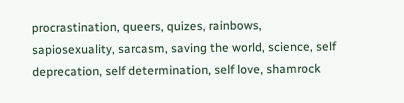procrastination, queers, quizes, rainbows, sapiosexuality, sarcasm, saving the world, science, self deprecation, self determination, self love, shamrock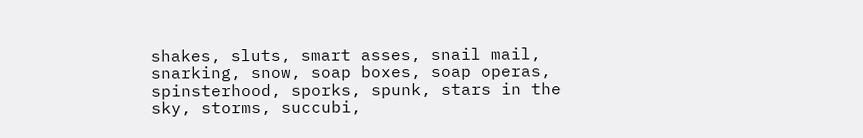shakes, sluts, smart asses, snail mail, snarking, snow, soap boxes, soap operas, spinsterhood, sporks, spunk, stars in the sky, storms, succubi,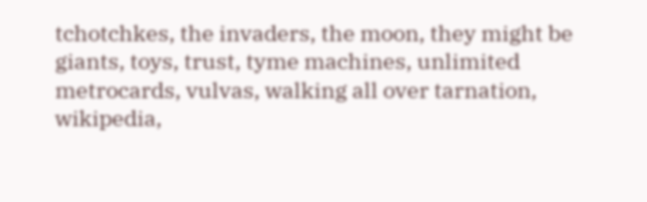tchotchkes, the invaders, the moon, they might be giants, toys, trust, tyme machines, unlimited metrocards, vulvas, walking all over tarnation, wikipedia,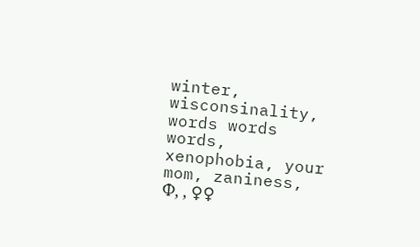winter, wisconsinality, words words words, xenophobia, your mom, zaniness, Φ, , ♀♀